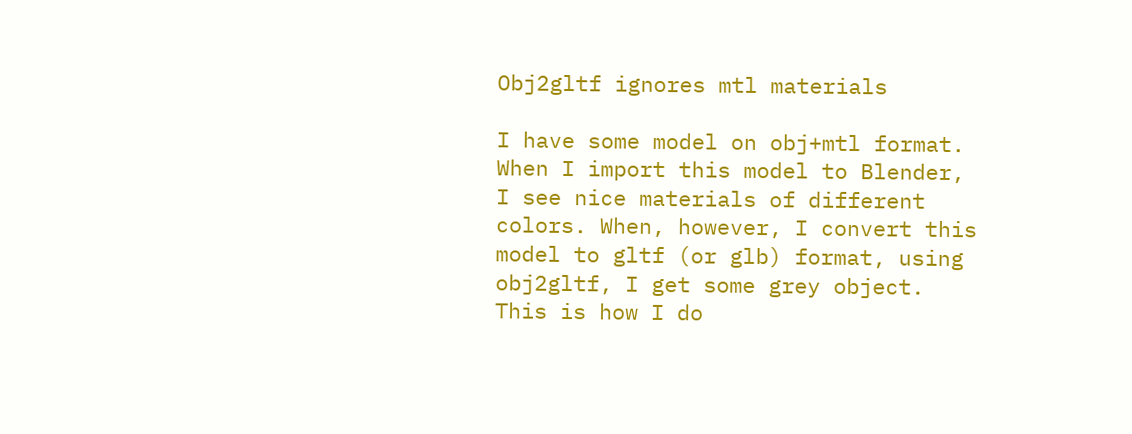Obj2gltf ignores mtl materials

I have some model on obj+mtl format. When I import this model to Blender, I see nice materials of different colors. When, however, I convert this model to gltf (or glb) format, using obj2gltf, I get some grey object. This is how I do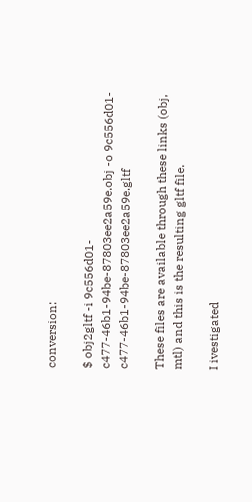conversion:

$ obj2gltf -i 9c556d01-c477-46b1-94be-87803ee2a59e.obj -o 9c556d01-c477-46b1-94be-87803ee2a59e.gltf

These files are available through these links (obj, mtl) and this is the resulting gltf file.

I ivestigated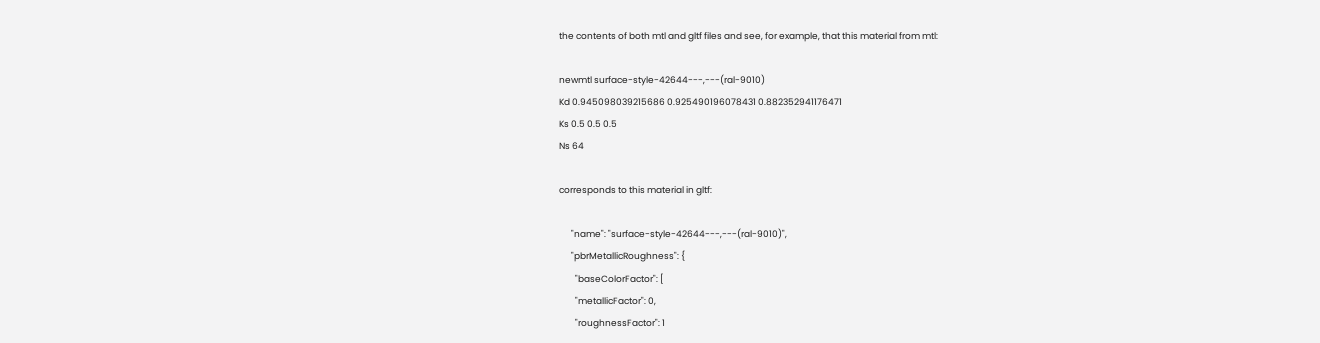the contents of both mtl and gltf files and see, for example, that this material from mtl:

newmtl surface-style-42644---,---(ral-9010)
Kd 0.945098039215686 0.925490196078431 0.882352941176471
Ks 0.5 0.5 0.5
Ns 64

corresponds to this material in gltf:

      "name": "surface-style-42644---,---(ral-9010)",
      "pbrMetallicRoughness": {
        "baseColorFactor": [
        "metallicFactor": 0,
        "roughnessFactor": 1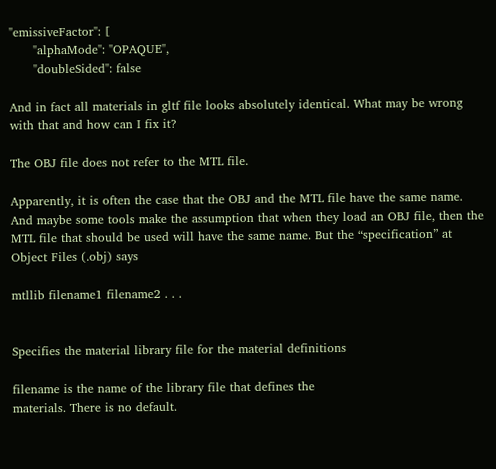"emissiveFactor": [
      "alphaMode": "OPAQUE",
      "doubleSided": false

And in fact all materials in gltf file looks absolutely identical. What may be wrong with that and how can I fix it?

The OBJ file does not refer to the MTL file.

Apparently, it is often the case that the OBJ and the MTL file have the same name. And maybe some tools make the assumption that when they load an OBJ file, then the MTL file that should be used will have the same name. But the “specification” at Object Files (.obj) says

mtllib filename1 filename2 . . .


Specifies the material library file for the material definitions

filename is the name of the library file that defines the
materials. There is no default.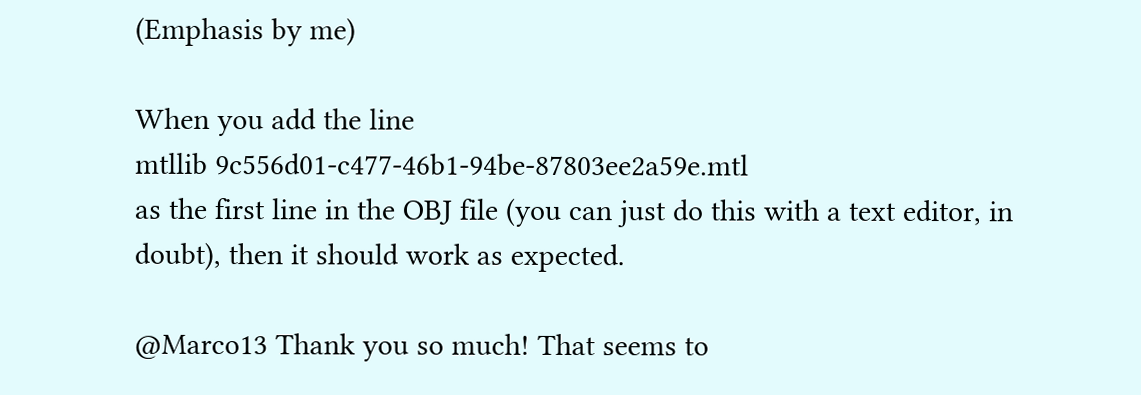(Emphasis by me)

When you add the line
mtllib 9c556d01-c477-46b1-94be-87803ee2a59e.mtl
as the first line in the OBJ file (you can just do this with a text editor, in doubt), then it should work as expected.

@Marco13 Thank you so much! That seems to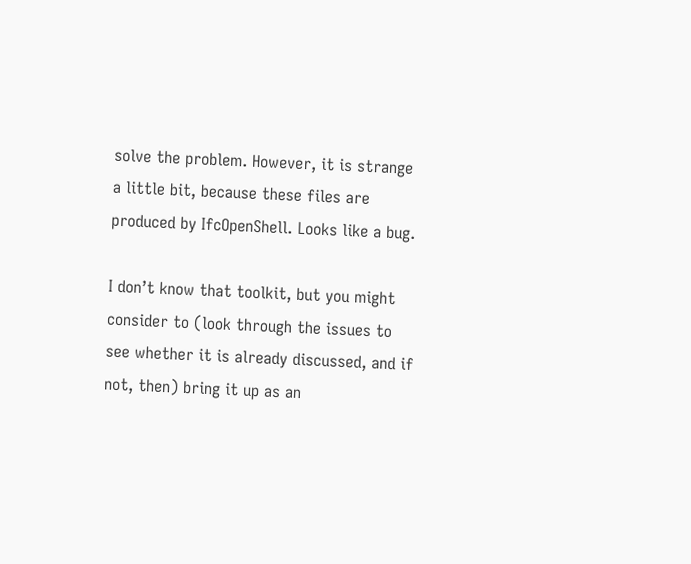solve the problem. However, it is strange a little bit, because these files are produced by IfcOpenShell. Looks like a bug.

I don’t know that toolkit, but you might consider to (look through the issues to see whether it is already discussed, and if not, then) bring it up as an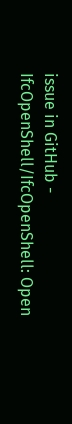issue in GitHub - IfcOpenShell/IfcOpenShell: Open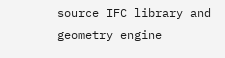source IFC library and geometry engine